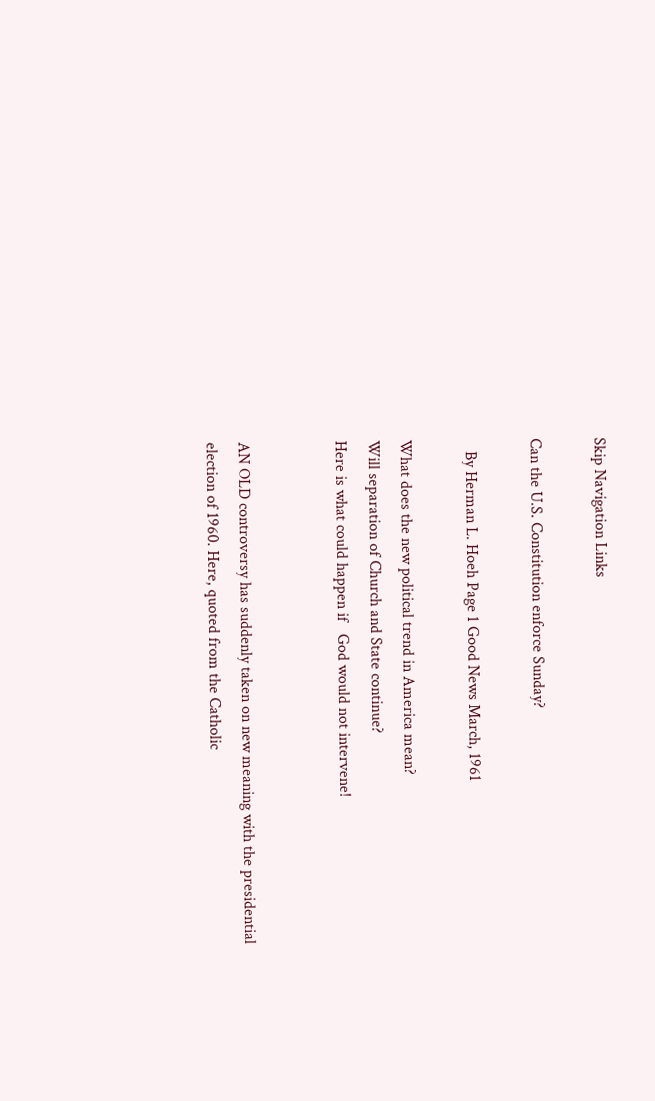Skip Navigation Links

Can the U.S. Constitution enforce Sunday?

   By Herman L. Hoeh Page 1 Good News March, 1961

What does the new political trend in America mean?
Will separation of Church and State continue?
Here is what could happen if   God would not intervene!


AN OLD controversy has suddenly taken on new meaning with the presidential election of 1960. Here, quoted from the Catholic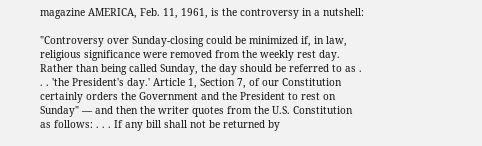magazine AMERICA, Feb. 11, 1961, is the controversy in a nutshell:

"Controversy over Sunday-closing could be minimized if, in law, religious significance were removed from the weekly rest day. Rather than being called Sunday, the day should be referred to as . . . 'the President's day.' Article 1, Section 7, of our Constitution certainly orders the Government and the President to rest on Sunday" — and then the writer quotes from the U.S. Constitution as follows: . . . If any bill shall not be returned by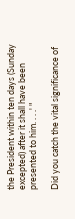the President within ten days (Sunday excepted) after it shall have been presented to him. . . .' "

Did you catch the vital significance of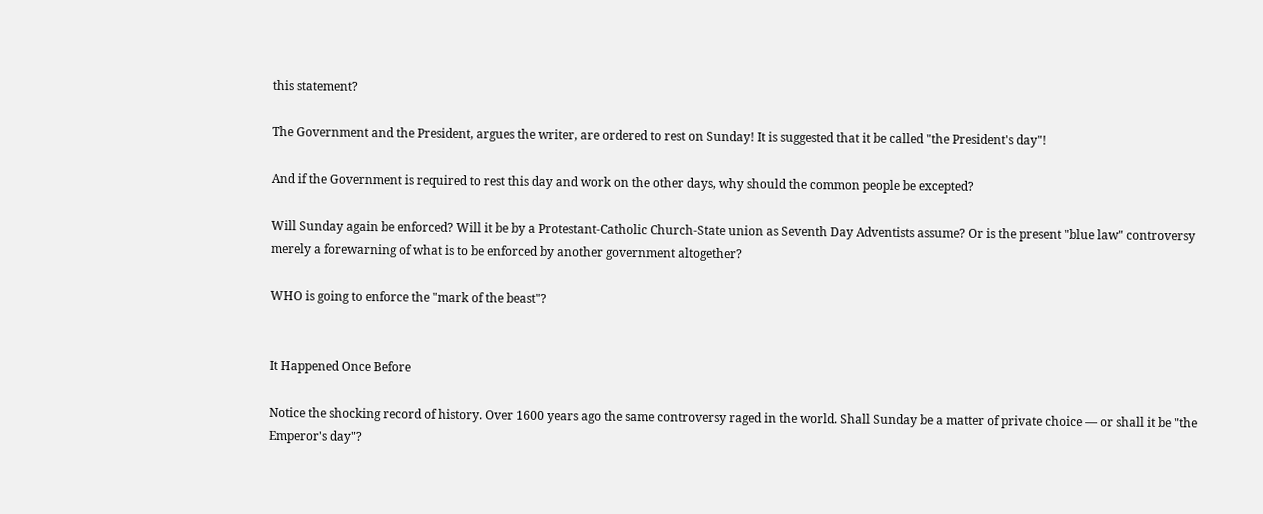this statement?

The Government and the President, argues the writer, are ordered to rest on Sunday! It is suggested that it be called "the President's day"!

And if the Government is required to rest this day and work on the other days, why should the common people be excepted?

Will Sunday again be enforced? Will it be by a Protestant-Catholic Church-State union as Seventh Day Adventists assume? Or is the present "blue law" controversy merely a forewarning of what is to be enforced by another government altogether?

WHO is going to enforce the "mark of the beast"?


It Happened Once Before

Notice the shocking record of history. Over 1600 years ago the same controversy raged in the world. Shall Sunday be a matter of private choice — or shall it be "the Emperor's day"?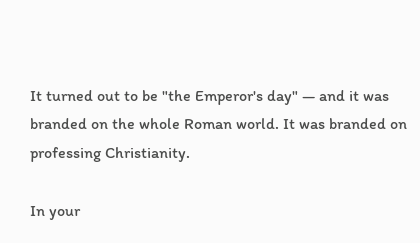It turned out to be "the Emperor's day" — and it was branded on the whole Roman world. It was branded on professing Christianity.

In your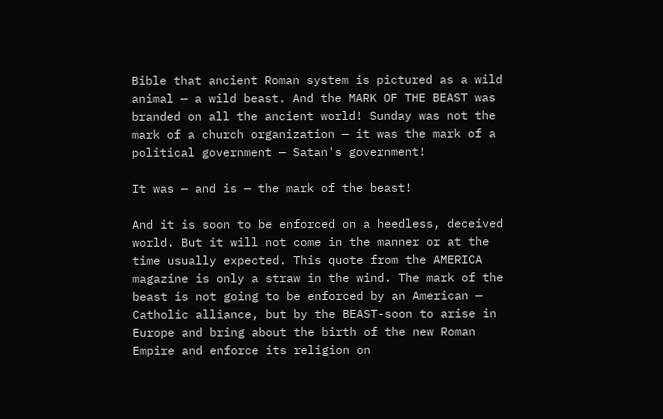Bible that ancient Roman system is pictured as a wild animal — a wild beast. And the MARK OF THE BEAST was branded on all the ancient world! Sunday was not the mark of a church organization — it was the mark of a political government — Satan's government!

It was — and is — the mark of the beast!

And it is soon to be enforced on a heedless, deceived world. But it will not come in the manner or at the time usually expected. This quote from the AMERICA magazine is only a straw in the wind. The mark of the beast is not going to be enforced by an American — Catholic alliance, but by the BEAST-soon to arise in Europe and bring about the birth of the new Roman Empire and enforce its religion on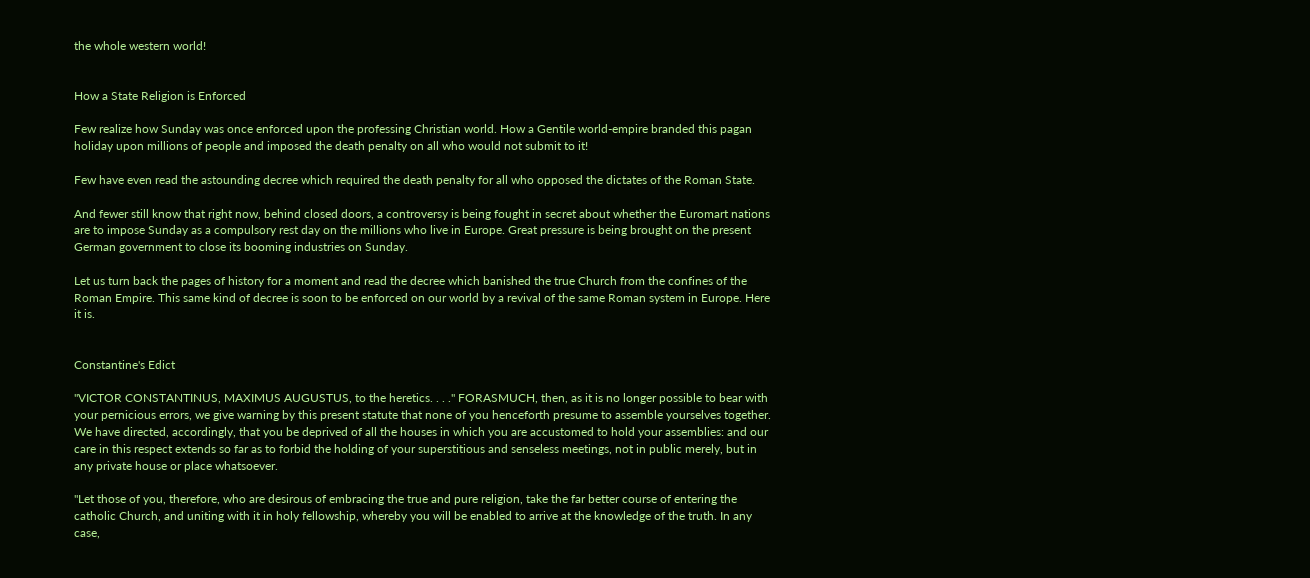the whole western world!


How a State Religion is Enforced

Few realize how Sunday was once enforced upon the professing Christian world. How a Gentile world-empire branded this pagan holiday upon millions of people and imposed the death penalty on all who would not submit to it!

Few have even read the astounding decree which required the death penalty for all who opposed the dictates of the Roman State.

And fewer still know that right now, behind closed doors, a controversy is being fought in secret about whether the Euromart nations are to impose Sunday as a compulsory rest day on the millions who live in Europe. Great pressure is being brought on the present German government to close its booming industries on Sunday.

Let us turn back the pages of history for a moment and read the decree which banished the true Church from the confines of the Roman Empire. This same kind of decree is soon to be enforced on our world by a revival of the same Roman system in Europe. Here it is.


Constantine's Edict

"VICTOR CONSTANTINUS, MAXIMUS AUGUSTUS, to the heretics. . . ." FORASMUCH, then, as it is no longer possible to bear with your pernicious errors, we give warning by this present statute that none of you henceforth presume to assemble yourselves together. We have directed, accordingly, that you be deprived of all the houses in which you are accustomed to hold your assemblies: and our care in this respect extends so far as to forbid the holding of your superstitious and senseless meetings, not in public merely, but in any private house or place whatsoever.

"Let those of you, therefore, who are desirous of embracing the true and pure religion, take the far better course of entering the catholic Church, and uniting with it in holy fellowship, whereby you will be enabled to arrive at the knowledge of the truth. In any case,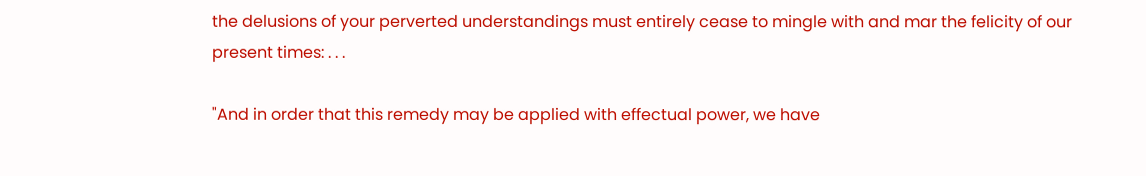the delusions of your perverted understandings must entirely cease to mingle with and mar the felicity of our present times: . . .

"And in order that this remedy may be applied with effectual power, we have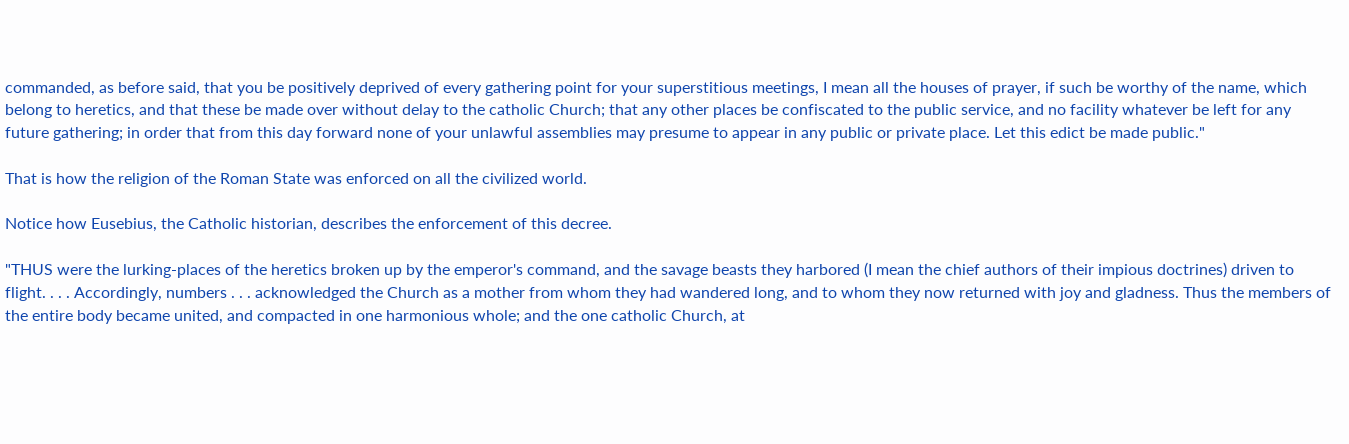commanded, as before said, that you be positively deprived of every gathering point for your superstitious meetings, I mean all the houses of prayer, if such be worthy of the name, which belong to heretics, and that these be made over without delay to the catholic Church; that any other places be confiscated to the public service, and no facility whatever be left for any future gathering; in order that from this day forward none of your unlawful assemblies may presume to appear in any public or private place. Let this edict be made public."

That is how the religion of the Roman State was enforced on all the civilized world.

Notice how Eusebius, the Catholic historian, describes the enforcement of this decree.

"THUS were the lurking-places of the heretics broken up by the emperor's command, and the savage beasts they harbored (I mean the chief authors of their impious doctrines) driven to flight. . . . Accordingly, numbers . . . acknowledged the Church as a mother from whom they had wandered long, and to whom they now returned with joy and gladness. Thus the members of the entire body became united, and compacted in one harmonious whole; and the one catholic Church, at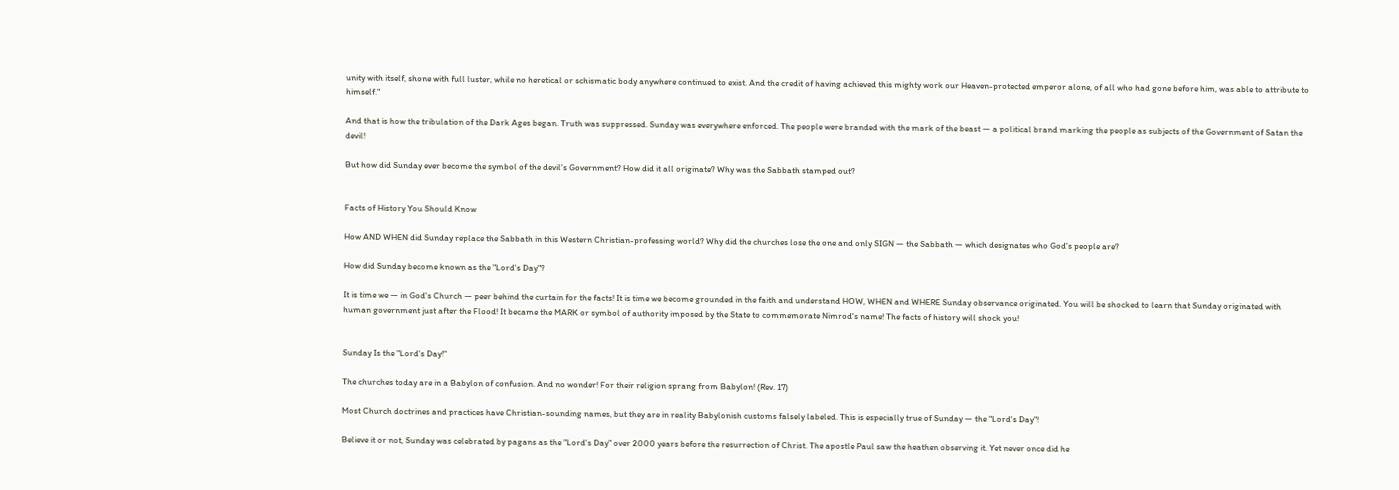unity with itself, shone with full luster, while no heretical or schismatic body anywhere continued to exist. And the credit of having achieved this mighty work our Heaven-protected emperor alone, of all who had gone before him, was able to attribute to himself."

And that is how the tribulation of the Dark Ages began. Truth was suppressed. Sunday was everywhere enforced. The people were branded with the mark of the beast — a political brand marking the people as subjects of the Government of Satan the devil!

But how did Sunday ever become the symbol of the devil's Government? How did it all originate? Why was the Sabbath stamped out?


Facts of History You Should Know

How AND WHEN did Sunday replace the Sabbath in this Western Christian-professing world? Why did the churches lose the one and only SIGN — the Sabbath — which designates who God's people are?

How did Sunday become known as the "Lord's Day"?

It is time we — in God's Church — peer behind the curtain for the facts! It is time we become grounded in the faith and understand HOW, WHEN and WHERE Sunday observance originated. You will be shocked to learn that Sunday originated with human government just after the Flood! It became the MARK or symbol of authority imposed by the State to commemorate Nimrod's name! The facts of history will shock you!


Sunday Is the "Lord's Day!"

The churches today are in a Babylon of confusion. And no wonder! For their religion sprang from Babylon! (Rev. 17)

Most Church doctrines and practices have Christian-sounding names, but they are in reality Babylonish customs falsely labeled. This is especially true of Sunday — the "Lord's Day"!

Believe it or not, Sunday was celebrated by pagans as the "Lord's Day" over 2000 years before the resurrection of Christ. The apostle Paul saw the heathen observing it. Yet never once did he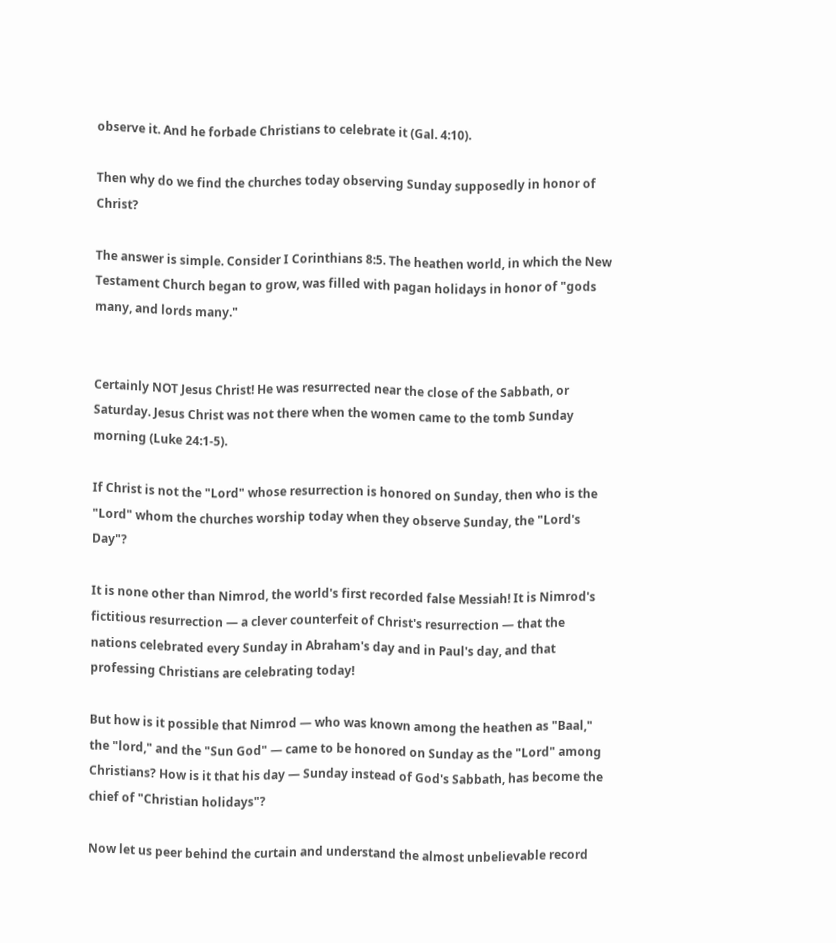observe it. And he forbade Christians to celebrate it (Gal. 4:10).

Then why do we find the churches today observing Sunday supposedly in honor of Christ?

The answer is simple. Consider I Corinthians 8:5. The heathen world, in which the New Testament Church began to grow, was filled with pagan holidays in honor of "gods many, and lords many."


Certainly NOT Jesus Christ! He was resurrected near the close of the Sabbath, or Saturday. Jesus Christ was not there when the women came to the tomb Sunday morning (Luke 24:1-5).

If Christ is not the "Lord" whose resurrection is honored on Sunday, then who is the "Lord" whom the churches worship today when they observe Sunday, the "Lord's Day"?

It is none other than Nimrod, the world's first recorded false Messiah! It is Nimrod's fictitious resurrection — a clever counterfeit of Christ's resurrection — that the nations celebrated every Sunday in Abraham's day and in Paul's day, and that professing Christians are celebrating today!

But how is it possible that Nimrod — who was known among the heathen as "Baal," the "lord," and the "Sun God" — came to be honored on Sunday as the "Lord" among Christians? How is it that his day — Sunday instead of God's Sabbath, has become the chief of "Christian holidays"?

Now let us peer behind the curtain and understand the almost unbelievable record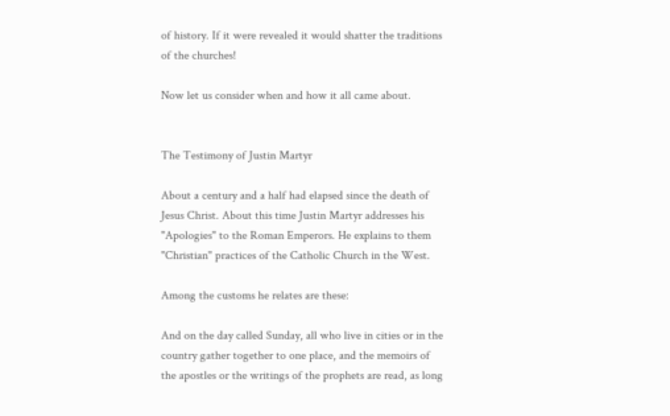of history. If it were revealed it would shatter the traditions of the churches!

Now let us consider when and how it all came about.


The Testimony of Justin Martyr

About a century and a half had elapsed since the death of Jesus Christ. About this time Justin Martyr addresses his "Apologies" to the Roman Emperors. He explains to them "Christian" practices of the Catholic Church in the West.

Among the customs he relates are these:

And on the day called Sunday, all who live in cities or in the country gather together to one place, and the memoirs of the apostles or the writings of the prophets are read, as long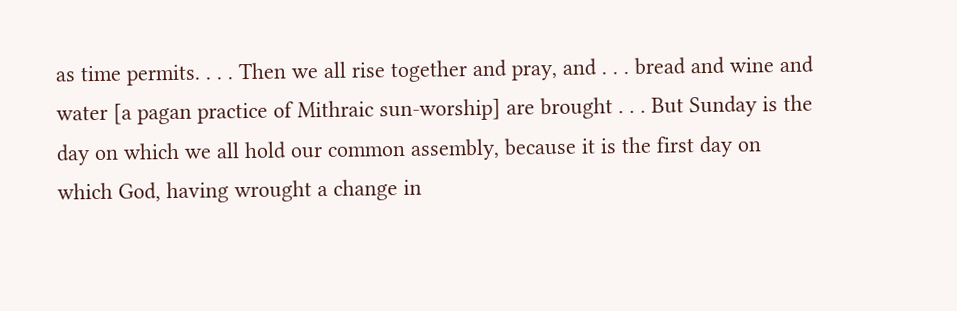as time permits. . . . Then we all rise together and pray, and . . . bread and wine and water [a pagan practice of Mithraic sun-worship] are brought . . . But Sunday is the day on which we all hold our common assembly, because it is the first day on which God, having wrought a change in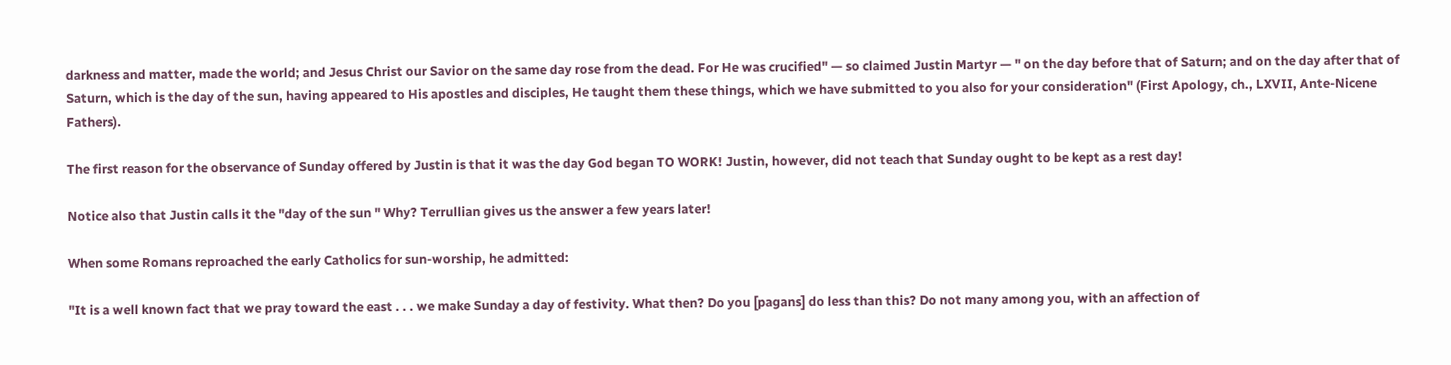darkness and matter, made the world; and Jesus Christ our Savior on the same day rose from the dead. For He was crucified" — so claimed Justin Martyr — " on the day before that of Saturn; and on the day after that of Saturn, which is the day of the sun, having appeared to His apostles and disciples, He taught them these things, which we have submitted to you also for your consideration" (First Apology, ch., LXVII, Ante-Nicene Fathers).

The first reason for the observance of Sunday offered by Justin is that it was the day God began TO WORK! Justin, however, did not teach that Sunday ought to be kept as a rest day!

Notice also that Justin calls it the "day of the sun " Why? Terrullian gives us the answer a few years later!

When some Romans reproached the early Catholics for sun-worship, he admitted:

"It is a well known fact that we pray toward the east . . . we make Sunday a day of festivity. What then? Do you [pagans] do less than this? Do not many among you, with an affection of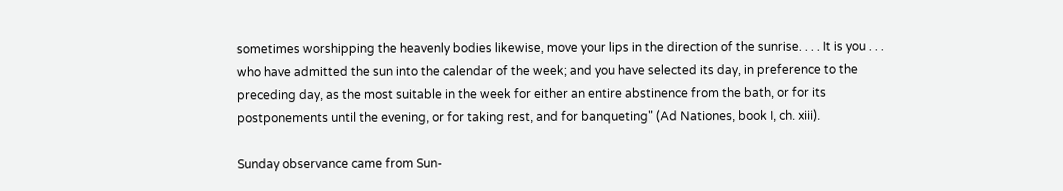sometimes worshipping the heavenly bodies likewise, move your lips in the direction of the sunrise. . . . It is you . . . who have admitted the sun into the calendar of the week; and you have selected its day, in preference to the preceding day, as the most suitable in the week for either an entire abstinence from the bath, or for its postponements until the evening, or for taking rest, and for banqueting" (Ad Nationes, book I, ch. xiii).

Sunday observance came from Sun-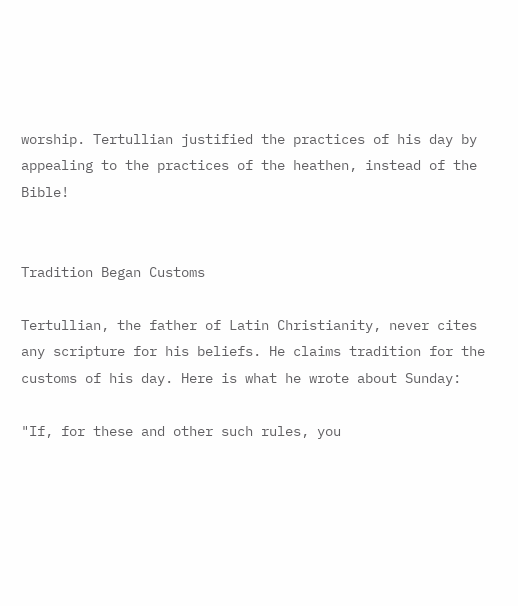worship. Tertullian justified the practices of his day by appealing to the practices of the heathen, instead of the Bible!


Tradition Began Customs

Tertullian, the father of Latin Christianity, never cites any scripture for his beliefs. He claims tradition for the customs of his day. Here is what he wrote about Sunday:

"If, for these and other such rules, you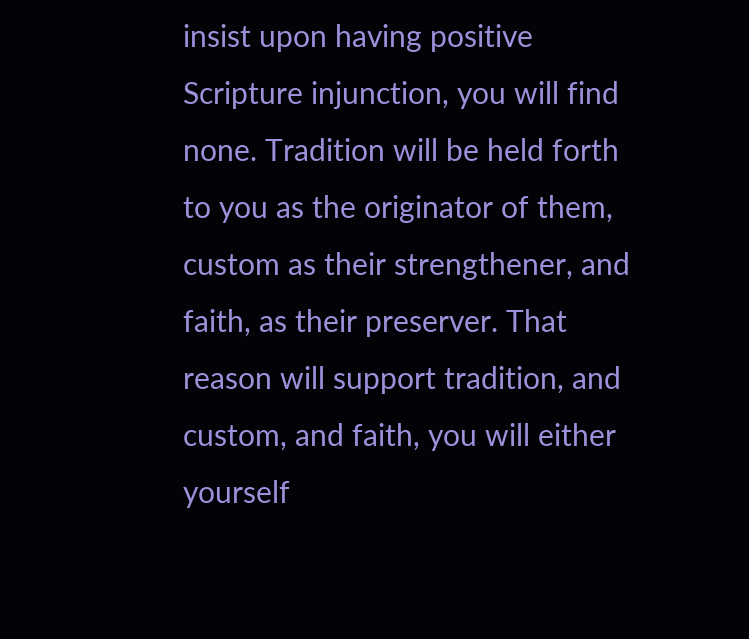insist upon having positive Scripture injunction, you will find none. Tradition will be held forth to you as the originator of them, custom as their strengthener, and faith, as their preserver. That reason will support tradition, and custom, and faith, you will either yourself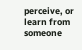perceive, or learn from someone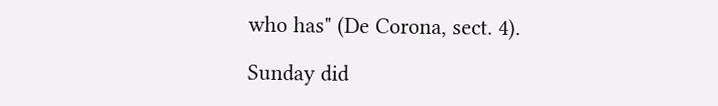who has" (De Corona, sect. 4).

Sunday did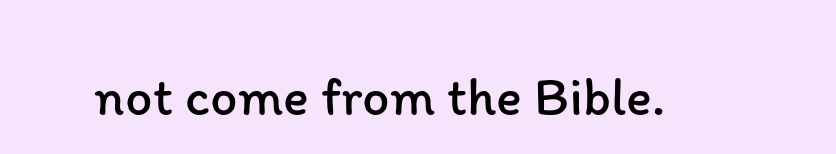not come from the Bible.